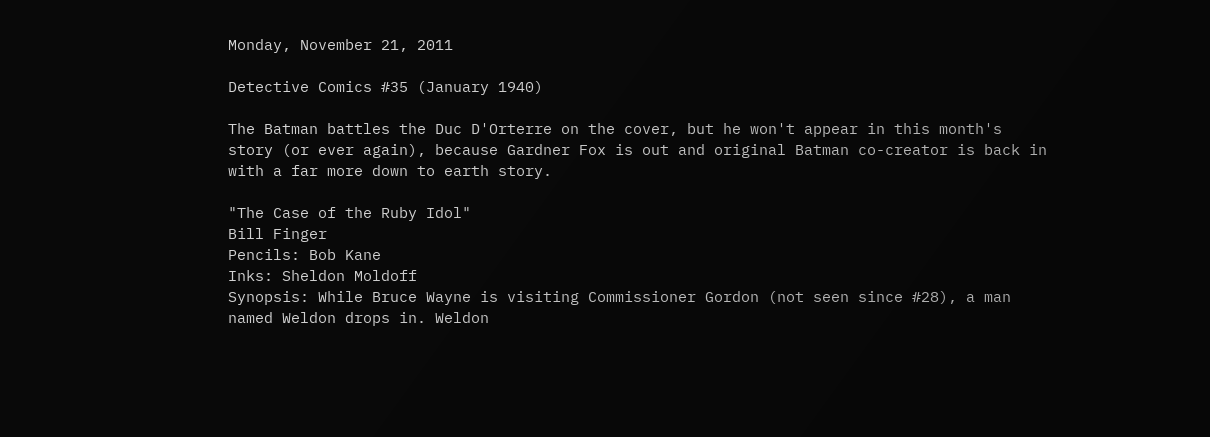Monday, November 21, 2011

Detective Comics #35 (January 1940)

The Batman battles the Duc D'Orterre on the cover, but he won't appear in this month's story (or ever again), because Gardner Fox is out and original Batman co-creator is back in with a far more down to earth story.

"The Case of the Ruby Idol"
Bill Finger
Pencils: Bob Kane
Inks: Sheldon Moldoff
Synopsis: While Bruce Wayne is visiting Commissioner Gordon (not seen since #28), a man named Weldon drops in. Weldon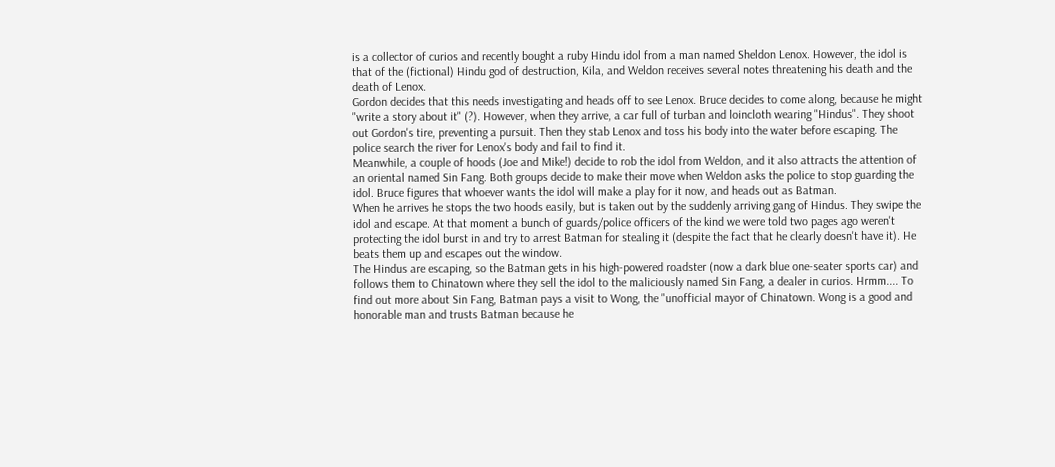is a collector of curios and recently bought a ruby Hindu idol from a man named Sheldon Lenox. However, the idol is that of the (fictional) Hindu god of destruction, Kila, and Weldon receives several notes threatening his death and the death of Lenox.
Gordon decides that this needs investigating and heads off to see Lenox. Bruce decides to come along, because he might "write a story about it" (?). However, when they arrive, a car full of turban and loincloth wearing "Hindus". They shoot out Gordon's tire, preventing a pursuit. Then they stab Lenox and toss his body into the water before escaping. The police search the river for Lenox's body and fail to find it.
Meanwhile, a couple of hoods (Joe and Mike!) decide to rob the idol from Weldon, and it also attracts the attention of an oriental named Sin Fang. Both groups decide to make their move when Weldon asks the police to stop guarding the idol. Bruce figures that whoever wants the idol will make a play for it now, and heads out as Batman.
When he arrives he stops the two hoods easily, but is taken out by the suddenly arriving gang of Hindus. They swipe the idol and escape. At that moment a bunch of guards/police officers of the kind we were told two pages ago weren't protecting the idol burst in and try to arrest Batman for stealing it (despite the fact that he clearly doesn't have it). He beats them up and escapes out the window.
The Hindus are escaping, so the Batman gets in his high-powered roadster (now a dark blue one-seater sports car) and follows them to Chinatown where they sell the idol to the maliciously named Sin Fang, a dealer in curios. Hrmm.... To find out more about Sin Fang, Batman pays a visit to Wong, the "unofficial mayor of Chinatown. Wong is a good and honorable man and trusts Batman because he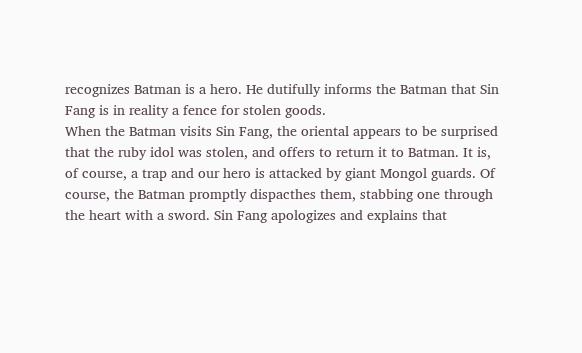recognizes Batman is a hero. He dutifully informs the Batman that Sin Fang is in reality a fence for stolen goods.
When the Batman visits Sin Fang, the oriental appears to be surprised that the ruby idol was stolen, and offers to return it to Batman. It is, of course, a trap and our hero is attacked by giant Mongol guards. Of course, the Batman promptly dispacthes them, stabbing one through the heart with a sword. Sin Fang apologizes and explains that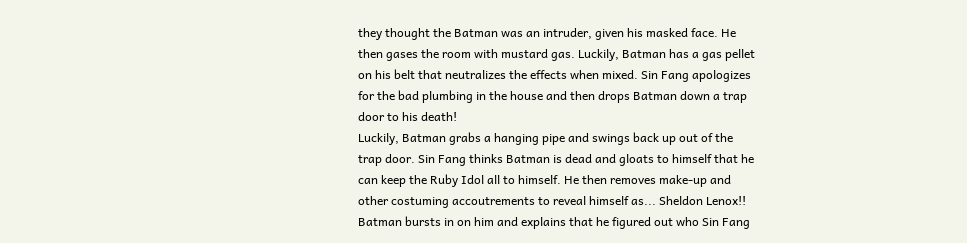they thought the Batman was an intruder, given his masked face. He then gases the room with mustard gas. Luckily, Batman has a gas pellet on his belt that neutralizes the effects when mixed. Sin Fang apologizes for the bad plumbing in the house and then drops Batman down a trap door to his death!
Luckily, Batman grabs a hanging pipe and swings back up out of the trap door. Sin Fang thinks Batman is dead and gloats to himself that he can keep the Ruby Idol all to himself. He then removes make-up and other costuming accoutrements to reveal himself as... Sheldon Lenox!! Batman bursts in on him and explains that he figured out who Sin Fang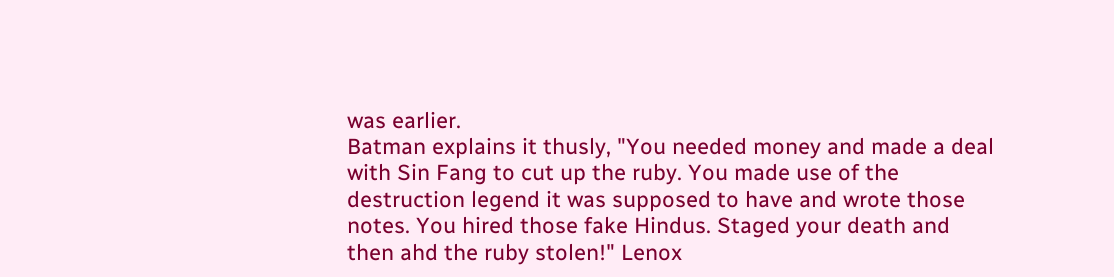was earlier.
Batman explains it thusly, "You needed money and made a deal with Sin Fang to cut up the ruby. You made use of the destruction legend it was supposed to have and wrote those notes. You hired those fake Hindus. Staged your death and then ahd the ruby stolen!" Lenox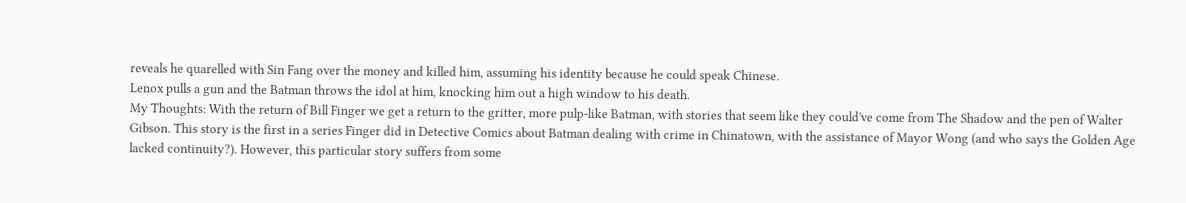reveals he quarelled with Sin Fang over the money and killed him, assuming his identity because he could speak Chinese.
Lenox pulls a gun and the Batman throws the idol at him, knocking him out a high window to his death.
My Thoughts: With the return of Bill Finger we get a return to the gritter, more pulp-like Batman, with stories that seem like they could've come from The Shadow and the pen of Walter Gibson. This story is the first in a series Finger did in Detective Comics about Batman dealing with crime in Chinatown, with the assistance of Mayor Wong (and who says the Golden Age lacked continuity?). However, this particular story suffers from some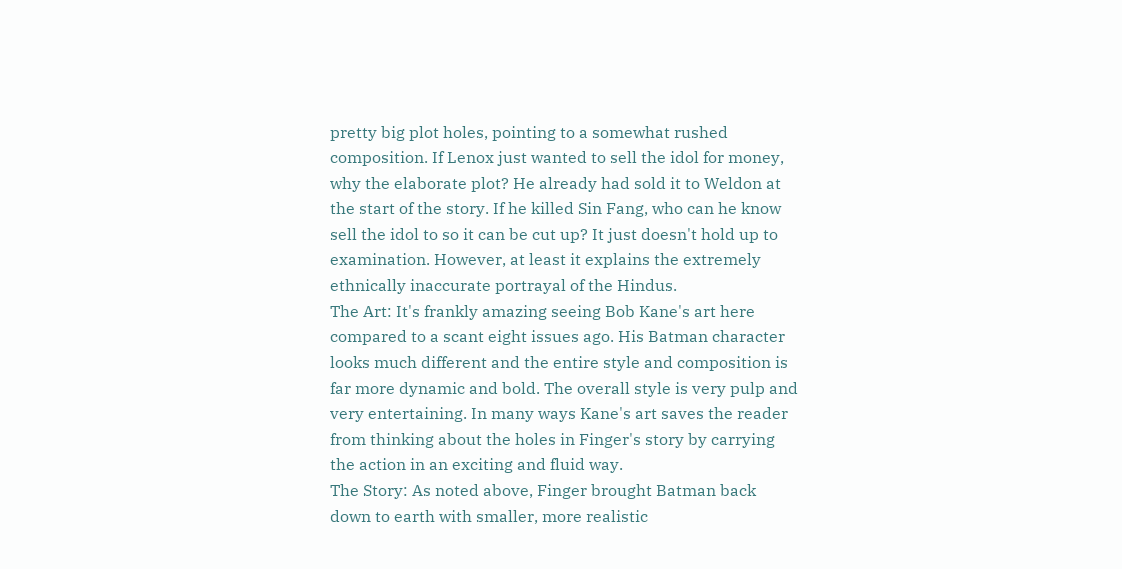pretty big plot holes, pointing to a somewhat rushed composition. If Lenox just wanted to sell the idol for money, why the elaborate plot? He already had sold it to Weldon at the start of the story. If he killed Sin Fang, who can he know sell the idol to so it can be cut up? It just doesn't hold up to examination. However, at least it explains the extremely ethnically inaccurate portrayal of the Hindus.
The Art: It's frankly amazing seeing Bob Kane's art here compared to a scant eight issues ago. His Batman character looks much different and the entire style and composition is far more dynamic and bold. The overall style is very pulp and very entertaining. In many ways Kane's art saves the reader from thinking about the holes in Finger's story by carrying the action in an exciting and fluid way.
The Story: As noted above, Finger brought Batman back down to earth with smaller, more realistic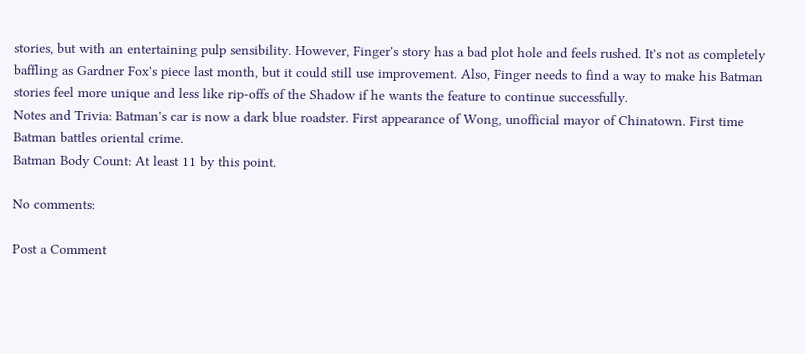stories, but with an entertaining pulp sensibility. However, Finger's story has a bad plot hole and feels rushed. It's not as completely baffling as Gardner Fox's piece last month, but it could still use improvement. Also, Finger needs to find a way to make his Batman stories feel more unique and less like rip-offs of the Shadow if he wants the feature to continue successfully.
Notes and Trivia: Batman's car is now a dark blue roadster. First appearance of Wong, unofficial mayor of Chinatown. First time Batman battles oriental crime.
Batman Body Count: At least 11 by this point.

No comments:

Post a Comment